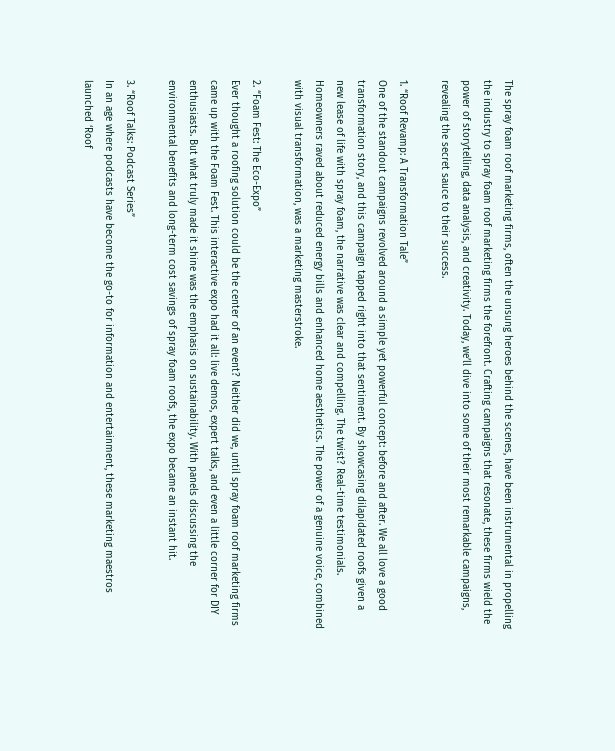The spray foam roof marketing firms, often the unsung heroes behind the scenes, have been instrumental in propelling the industry to spray foam roof marketing firms the forefront. Crafting campaigns that resonate, these firms wield the power of storytelling, data analysis, and creativity. Today, we’ll dive into some of their most remarkable campaigns, revealing the secret sauce to their success.

1. “Roof Revamp: A Transformation Tale”
One of the standout campaigns revolved around a simple yet powerful concept: before and after. We all love a good transformation story, and this campaign tapped right into that sentiment. By showcasing dilapidated roofs given a new lease of life with spray foam, the narrative was clear and compelling. The twist? Real-time testimonials. Homeowners raved about reduced energy bills and enhanced home aesthetics. The power of a genuine voice, combined with visual transformation, was a marketing masterstroke.

2. “Foam Fest: The Eco-Expo”
Ever thought a roofing solution could be the center of an event? Neither did we, until spray foam roof marketing firms came up with the Foam Fest. This interactive expo had it all: live demos, expert talks, and even a little corner for DIY enthusiasts. But what truly made it shine was the emphasis on sustainability. With panels discussing the environmental benefits and long-term cost savings of spray foam roofs, the expo became an instant hit.

3. “Roof Talks: Podcast Series”
In an age where podcasts have become the go-to for information and entertainment, these marketing maestros launched ‘Roof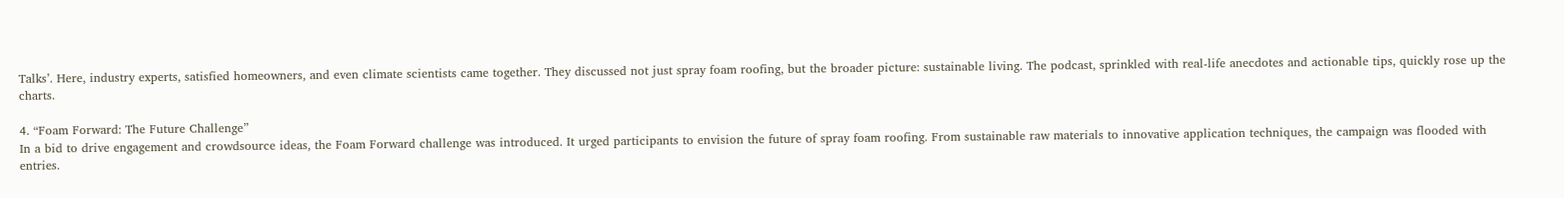Talks’. Here, industry experts, satisfied homeowners, and even climate scientists came together. They discussed not just spray foam roofing, but the broader picture: sustainable living. The podcast, sprinkled with real-life anecdotes and actionable tips, quickly rose up the charts.

4. “Foam Forward: The Future Challenge”
In a bid to drive engagement and crowdsource ideas, the Foam Forward challenge was introduced. It urged participants to envision the future of spray foam roofing. From sustainable raw materials to innovative application techniques, the campaign was flooded with entries.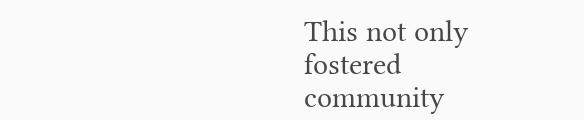This not only fostered community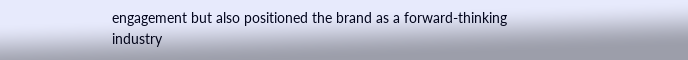engagement but also positioned the brand as a forward-thinking industry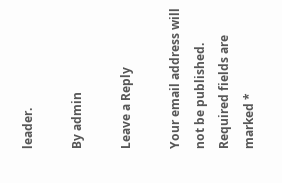leader.

By admin

Leave a Reply

Your email address will not be published. Required fields are marked *